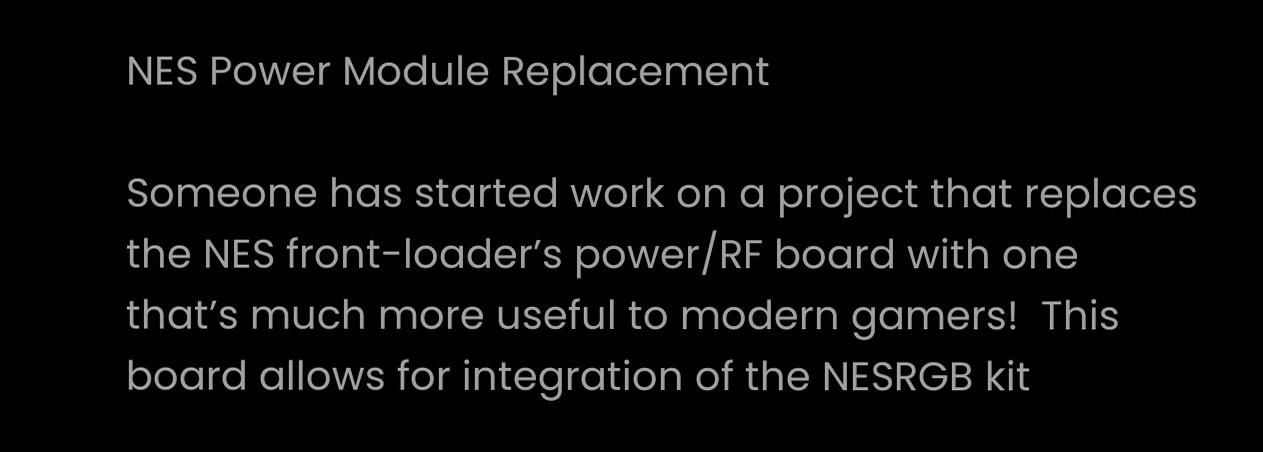NES Power Module Replacement

Someone has started work on a project that replaces the NES front-loader’s power/RF board with one that’s much more useful to modern gamers!  This board allows for integration of the NESRGB kit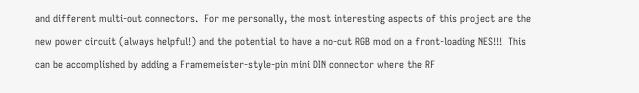and different multi-out connectors.  For me personally, the most interesting aspects of this project are the new power circuit (always helpful!) and the potential to have a no-cut RGB mod on a front-loading NES!!!  This can be accomplished by adding a Framemeister-style-pin mini DIN connector where the RF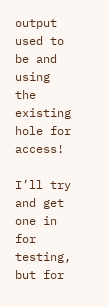output used to be and using the existing hole for access!

I’ll try and get one in for testing, but for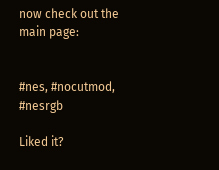now check out the main page:


#nes, #nocutmod, #nesrgb

Liked it?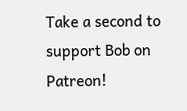Take a second to support Bob on Patreon!